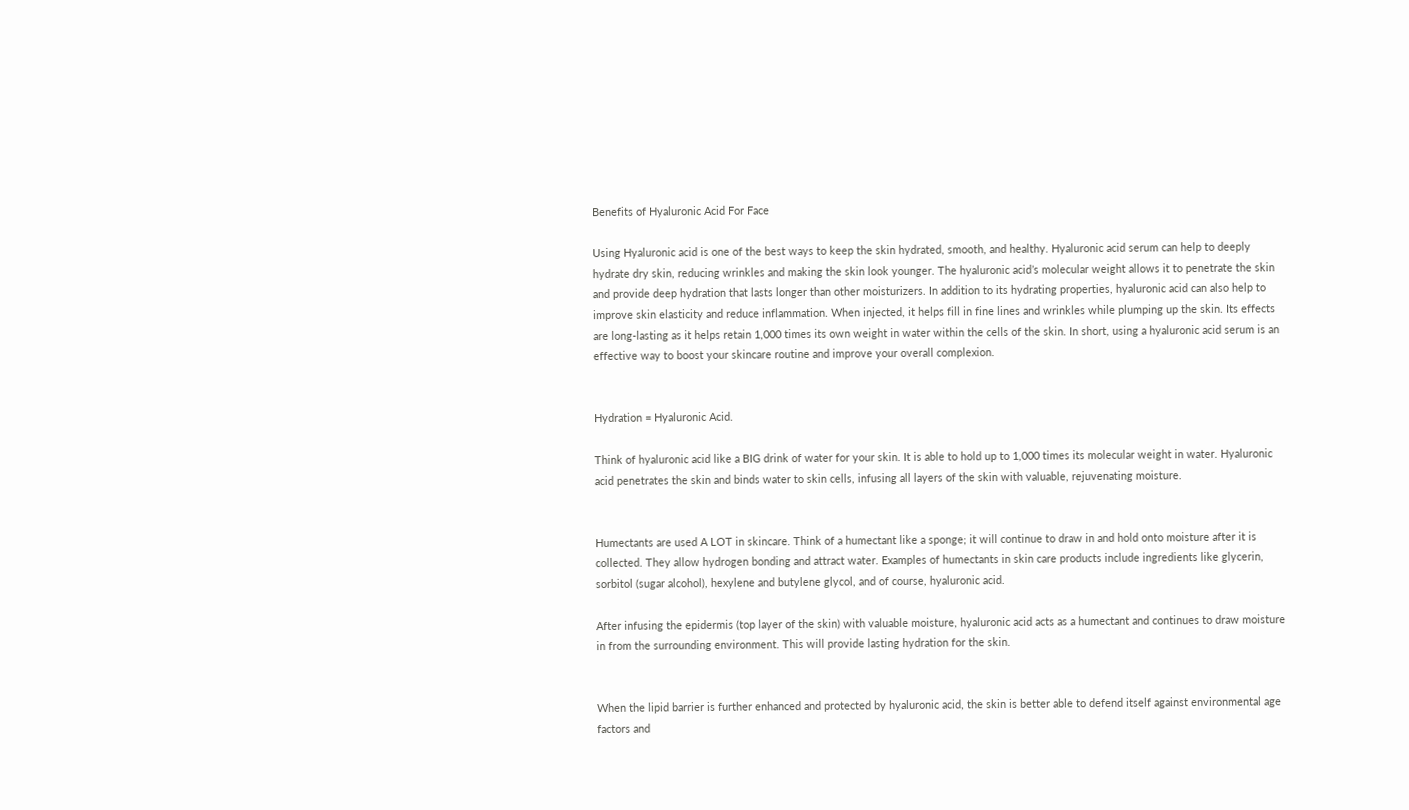Benefits of Hyaluronic Acid For Face

Using Hyaluronic acid is one of the best ways to keep the skin hydrated, smooth, and healthy. Hyaluronic acid serum can help to deeply hydrate dry skin, reducing wrinkles and making the skin look younger. The hyaluronic acid’s molecular weight allows it to penetrate the skin and provide deep hydration that lasts longer than other moisturizers. In addition to its hydrating properties, hyaluronic acid can also help to improve skin elasticity and reduce inflammation. When injected, it helps fill in fine lines and wrinkles while plumping up the skin. Its effects are long-lasting as it helps retain 1,000 times its own weight in water within the cells of the skin. In short, using a hyaluronic acid serum is an effective way to boost your skincare routine and improve your overall complexion.


Hydration = Hyaluronic Acid.

Think of hyaluronic acid like a BIG drink of water for your skin. It is able to hold up to 1,000 times its molecular weight in water. Hyaluronic acid penetrates the skin and binds water to skin cells, infusing all layers of the skin with valuable, rejuvenating moisture.


Humectants are used A LOT in skincare. Think of a humectant like a sponge; it will continue to draw in and hold onto moisture after it is collected. They allow hydrogen bonding and attract water. Examples of humectants in skin care products include ingredients like glycerin, sorbitol (sugar alcohol), hexylene and butylene glycol, and of course, hyaluronic acid.

After infusing the epidermis (top layer of the skin) with valuable moisture, hyaluronic acid acts as a humectant and continues to draw moisture in from the surrounding environment. This will provide lasting hydration for the skin.


When the lipid barrier is further enhanced and protected by hyaluronic acid, the skin is better able to defend itself against environmental age factors and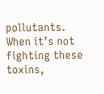pollutants. When it’s not fighting these toxins,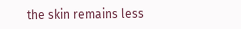the skin remains less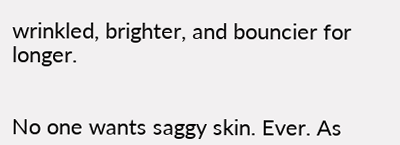wrinkled, brighter, and bouncier for longer.


No one wants saggy skin. Ever. As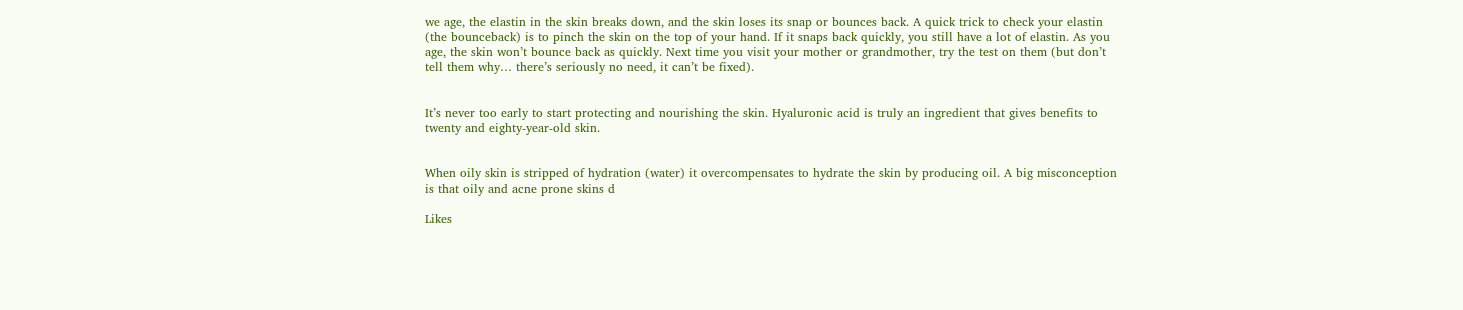we age, the elastin in the skin breaks down, and the skin loses its snap or bounces back. A quick trick to check your elastin (the bounceback) is to pinch the skin on the top of your hand. If it snaps back quickly, you still have a lot of elastin. As you age, the skin won’t bounce back as quickly. Next time you visit your mother or grandmother, try the test on them (but don’t tell them why… there’s seriously no need, it can’t be fixed).


It’s never too early to start protecting and nourishing the skin. Hyaluronic acid is truly an ingredient that gives benefits to twenty and eighty-year-old skin.


When oily skin is stripped of hydration (water) it overcompensates to hydrate the skin by producing oil. A big misconception is that oily and acne prone skins d

Likes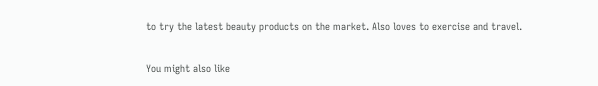to try the latest beauty products on the market. Also loves to exercise and travel.

You might also like